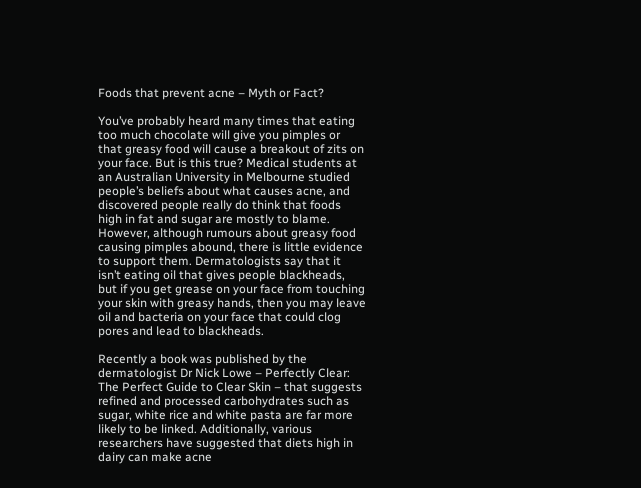Foods that prevent acne – Myth or Fact?

You’ve probably heard many times that eating too much chocolate will give you pimples or that greasy food will cause a breakout of zits on your face. But is this true? Medical students at an Australian University in Melbourne studied people’s beliefs about what causes acne, and discovered people really do think that foods high in fat and sugar are mostly to blame. However, although rumours about greasy food causing pimples abound, there is little evidence to support them. Dermatologists say that it isn’t eating oil that gives people blackheads, but if you get grease on your face from touching your skin with greasy hands, then you may leave oil and bacteria on your face that could clog pores and lead to blackheads.

Recently a book was published by the dermatologist Dr Nick Lowe – Perfectly Clear: The Perfect Guide to Clear Skin – that suggests refined and processed carbohydrates such as sugar, white rice and white pasta are far more likely to be linked. Additionally, various researchers have suggested that diets high in dairy can make acne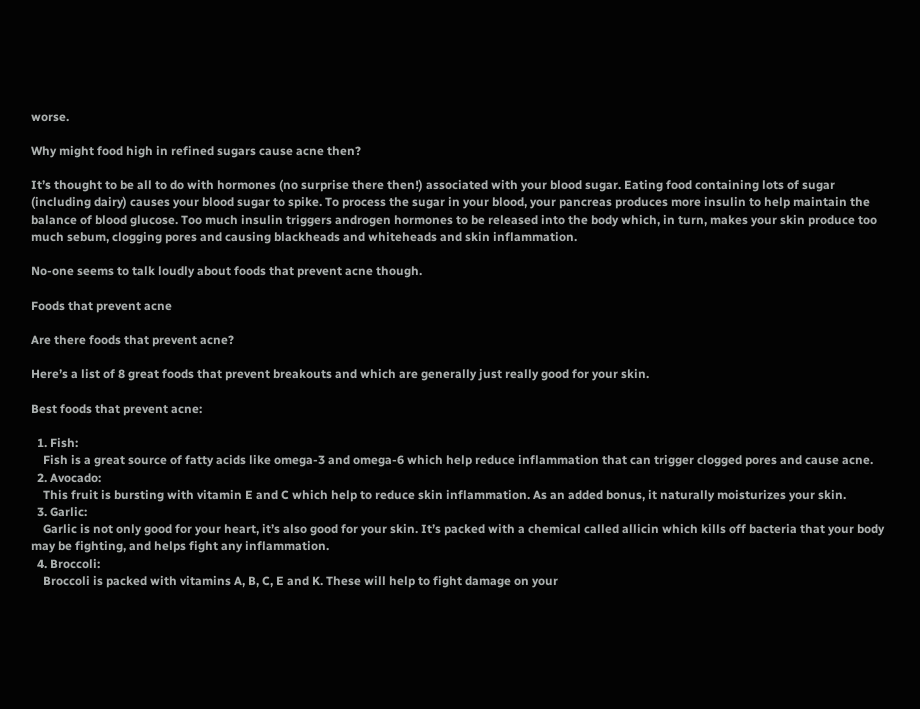worse.

Why might food high in refined sugars cause acne then?

It’s thought to be all to do with hormones (no surprise there then!) associated with your blood sugar. Eating food containing lots of sugar (including dairy) causes your blood sugar to spike. To process the sugar in your blood, your pancreas produces more insulin to help maintain the balance of blood glucose. Too much insulin triggers androgen hormones to be released into the body which, in turn, makes your skin produce too much sebum, clogging pores and causing blackheads and whiteheads and skin inflammation.

No-one seems to talk loudly about foods that prevent acne though.

Foods that prevent acne

Are there foods that prevent acne?

Here’s a list of 8 great foods that prevent breakouts and which are generally just really good for your skin.

Best foods that prevent acne:

  1. Fish:
    Fish is a great source of fatty acids like omega-3 and omega-6 which help reduce inflammation that can trigger clogged pores and cause acne.
  2. Avocado:
    This fruit is bursting with vitamin E and C which help to reduce skin inflammation. As an added bonus, it naturally moisturizes your skin.
  3. Garlic:
    Garlic is not only good for your heart, it’s also good for your skin. It’s packed with a chemical called allicin which kills off bacteria that your body may be fighting, and helps fight any inflammation.
  4. Broccoli:
    Broccoli is packed with vitamins A, B, C, E and K. These will help to fight damage on your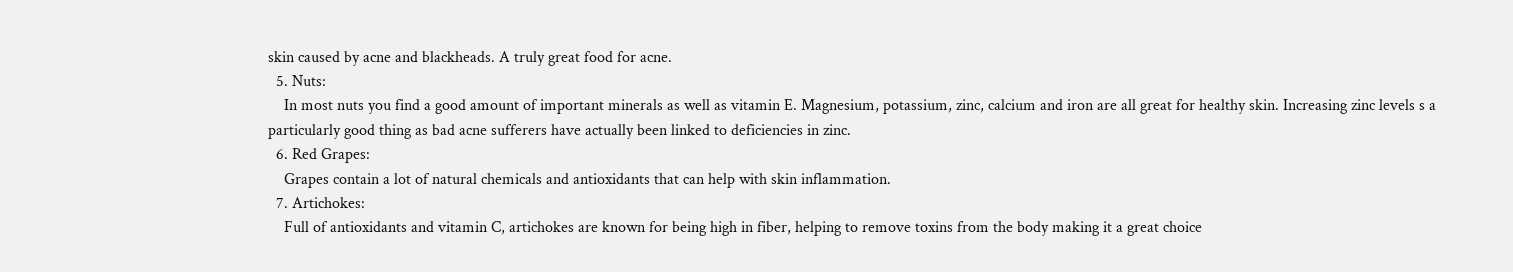skin caused by acne and blackheads. A truly great food for acne.
  5. Nuts:
    In most nuts you find a good amount of important minerals as well as vitamin E. Magnesium, potassium, zinc, calcium and iron are all great for healthy skin. Increasing zinc levels s a particularly good thing as bad acne sufferers have actually been linked to deficiencies in zinc.
  6. Red Grapes:
    Grapes contain a lot of natural chemicals and antioxidants that can help with skin inflammation.
  7. Artichokes:
    Full of antioxidants and vitamin C, artichokes are known for being high in fiber, helping to remove toxins from the body making it a great choice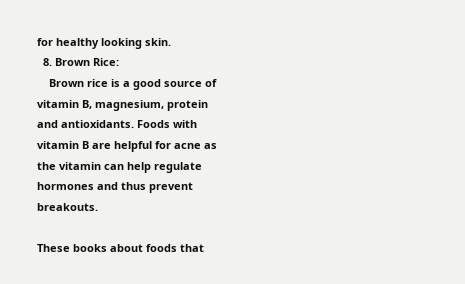for healthy looking skin.
  8. Brown Rice:
    Brown rice is a good source of vitamin B, magnesium, protein and antioxidants. Foods with vitamin B are helpful for acne as the vitamin can help regulate hormones and thus prevent breakouts.

These books about foods that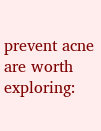prevent acne are worth exploring: